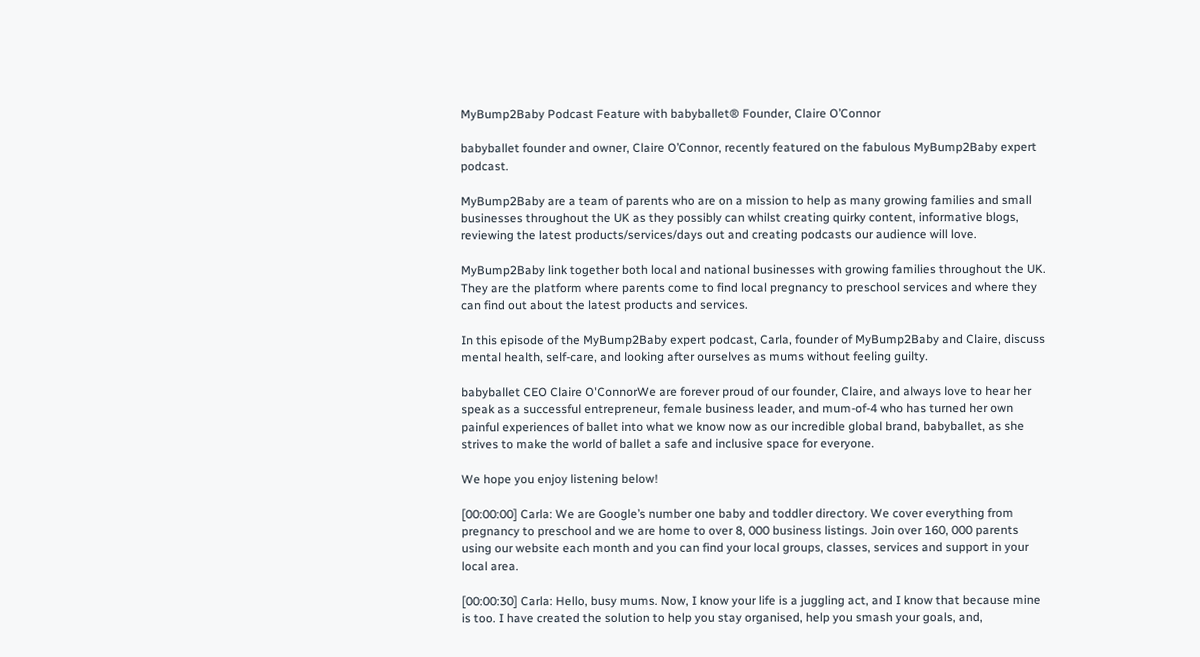MyBump2Baby Podcast Feature with babyballet® Founder, Claire O’Connor

babyballet founder and owner, Claire O’Connor, recently featured on the fabulous MyBump2Baby expert podcast.

MyBump2Baby are a team of parents who are on a mission to help as many growing families and small businesses throughout the UK as they possibly can whilst creating quirky content, informative blogs, reviewing the latest products/services/days out and creating podcasts our audience will love.

MyBump2Baby link together both local and national businesses with growing families throughout the UK. They are the platform where parents come to find local pregnancy to preschool services and where they can find out about the latest products and services.

In this episode of the MyBump2Baby expert podcast, Carla, founder of MyBump2Baby and Claire, discuss mental health, self-care, and looking after ourselves as mums without feeling guilty.

babyballet CEO Claire O'ConnorWe are forever proud of our founder, Claire, and always love to hear her speak as a successful entrepreneur, female business leader, and mum-of-4 who has turned her own painful experiences of ballet into what we know now as our incredible global brand, babyballet, as she strives to make the world of ballet a safe and inclusive space for everyone.

We hope you enjoy listening below!

[00:00:00] Carla: We are Google’s number one baby and toddler directory. We cover everything from pregnancy to preschool and we are home to over 8, 000 business listings. Join over 160, 000 parents using our website each month and you can find your local groups, classes, services and support in your local area.

[00:00:30] Carla: Hello, busy mums. Now, I know your life is a juggling act, and I know that because mine is too. I have created the solution to help you stay organised, help you smash your goals, and,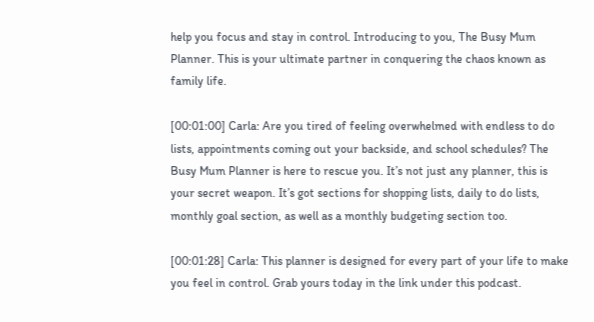help you focus and stay in control. Introducing to you, The Busy Mum Planner. This is your ultimate partner in conquering the chaos known as family life.

[00:01:00] Carla: Are you tired of feeling overwhelmed with endless to do lists, appointments coming out your backside, and school schedules? The Busy Mum Planner is here to rescue you. It’s not just any planner, this is your secret weapon. It’s got sections for shopping lists, daily to do lists, monthly goal section, as well as a monthly budgeting section too.

[00:01:28] Carla: This planner is designed for every part of your life to make you feel in control. Grab yours today in the link under this podcast.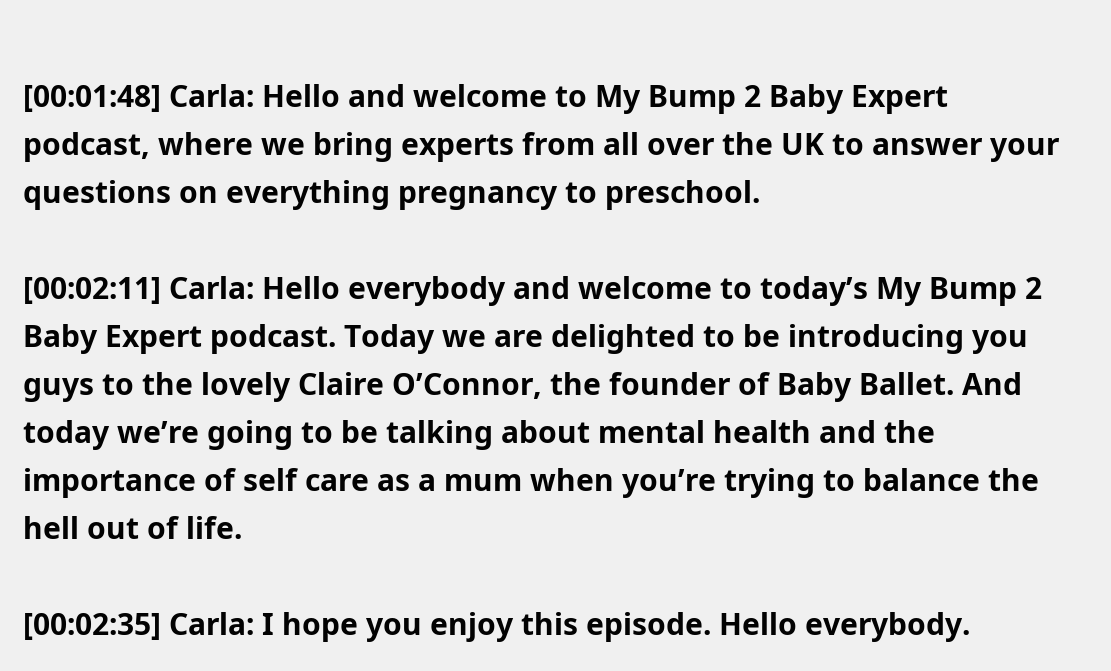[00:01:48] Carla: Hello and welcome to My Bump 2 Baby Expert podcast, where we bring experts from all over the UK to answer your questions on everything pregnancy to preschool.

[00:02:11] Carla: Hello everybody and welcome to today’s My Bump 2 Baby Expert podcast. Today we are delighted to be introducing you guys to the lovely Claire O’Connor, the founder of Baby Ballet. And today we’re going to be talking about mental health and the importance of self care as a mum when you’re trying to balance the hell out of life.

[00:02:35] Carla: I hope you enjoy this episode. Hello everybody.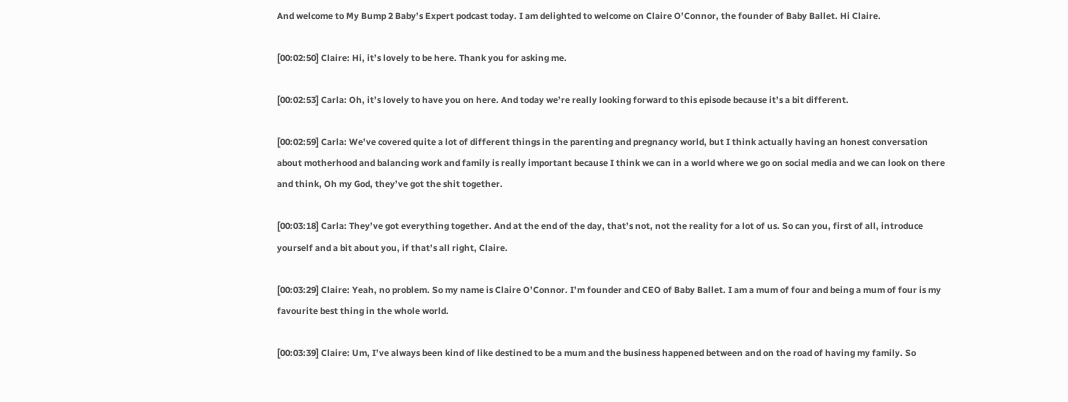And welcome to My Bump 2 Baby’s Expert podcast today. I am delighted to welcome on Claire O’Connor, the founder of Baby Ballet. Hi Claire.

[00:02:50] Claire: Hi, it’s lovely to be here. Thank you for asking me.

[00:02:53] Carla: Oh, it’s lovely to have you on here. And today we’re really looking forward to this episode because it’s a bit different.

[00:02:59] Carla: We’ve covered quite a lot of different things in the parenting and pregnancy world, but I think actually having an honest conversation about motherhood and balancing work and family is really important because I think we can in a world where we go on social media and we can look on there and think, Oh my God, they’ve got the shit together.

[00:03:18] Carla: They’ve got everything together. And at the end of the day, that’s not, not the reality for a lot of us. So can you, first of all, introduce yourself and a bit about you, if that’s all right, Claire.

[00:03:29] Claire: Yeah, no problem. So my name is Claire O’Connor. I’m founder and CEO of Baby Ballet. I am a mum of four and being a mum of four is my favourite best thing in the whole world.

[00:03:39] Claire: Um, I’ve always been kind of like destined to be a mum and the business happened between and on the road of having my family. So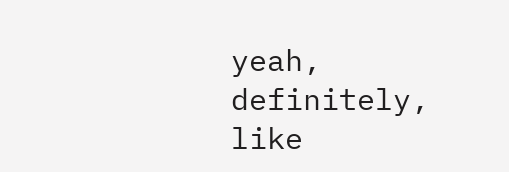yeah, definitely, like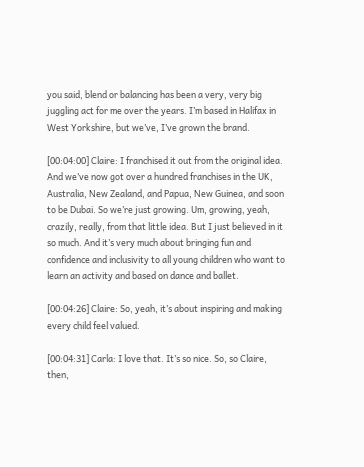you said, blend or balancing has been a very, very big juggling act for me over the years. I’m based in Halifax in West Yorkshire, but we’ve, I’ve grown the brand.

[00:04:00] Claire: I franchised it out from the original idea. And we’ve now got over a hundred franchises in the UK, Australia, New Zealand, and Papua, New Guinea, and soon to be Dubai. So we’re just growing. Um, growing, yeah, crazily, really, from that little idea. But I just believed in it so much. And it’s very much about bringing fun and confidence and inclusivity to all young children who want to learn an activity and based on dance and ballet.

[00:04:26] Claire: So, yeah, it’s about inspiring and making every child feel valued.

[00:04:31] Carla: I love that. It’s so nice. So, so Claire, then,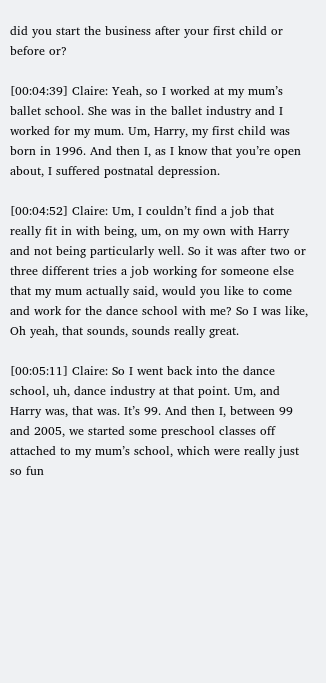did you start the business after your first child or before or?

[00:04:39] Claire: Yeah, so I worked at my mum’s ballet school. She was in the ballet industry and I worked for my mum. Um, Harry, my first child was born in 1996. And then I, as I know that you’re open about, I suffered postnatal depression.

[00:04:52] Claire: Um, I couldn’t find a job that really fit in with being, um, on my own with Harry and not being particularly well. So it was after two or three different tries a job working for someone else that my mum actually said, would you like to come and work for the dance school with me? So I was like, Oh yeah, that sounds, sounds really great.

[00:05:11] Claire: So I went back into the dance school, uh, dance industry at that point. Um, and Harry was, that was. It’s 99. And then I, between 99 and 2005, we started some preschool classes off attached to my mum’s school, which were really just so fun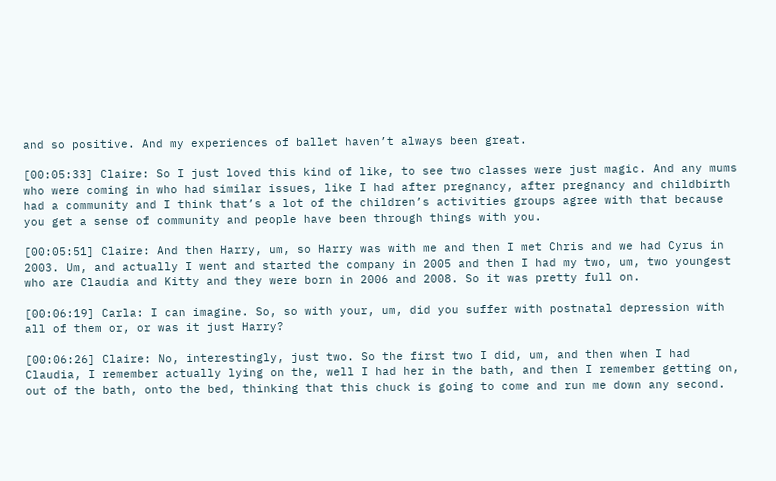and so positive. And my experiences of ballet haven’t always been great.

[00:05:33] Claire: So I just loved this kind of like, to see two classes were just magic. And any mums who were coming in who had similar issues, like I had after pregnancy, after pregnancy and childbirth had a community and I think that’s a lot of the children’s activities groups agree with that because you get a sense of community and people have been through things with you.

[00:05:51] Claire: And then Harry, um, so Harry was with me and then I met Chris and we had Cyrus in 2003. Um, and actually I went and started the company in 2005 and then I had my two, um, two youngest who are Claudia and Kitty and they were born in 2006 and 2008. So it was pretty full on.

[00:06:19] Carla: I can imagine. So, so with your, um, did you suffer with postnatal depression with all of them or, or was it just Harry?

[00:06:26] Claire: No, interestingly, just two. So the first two I did, um, and then when I had Claudia, I remember actually lying on the, well I had her in the bath, and then I remember getting on, out of the bath, onto the bed, thinking that this chuck is going to come and run me down any second.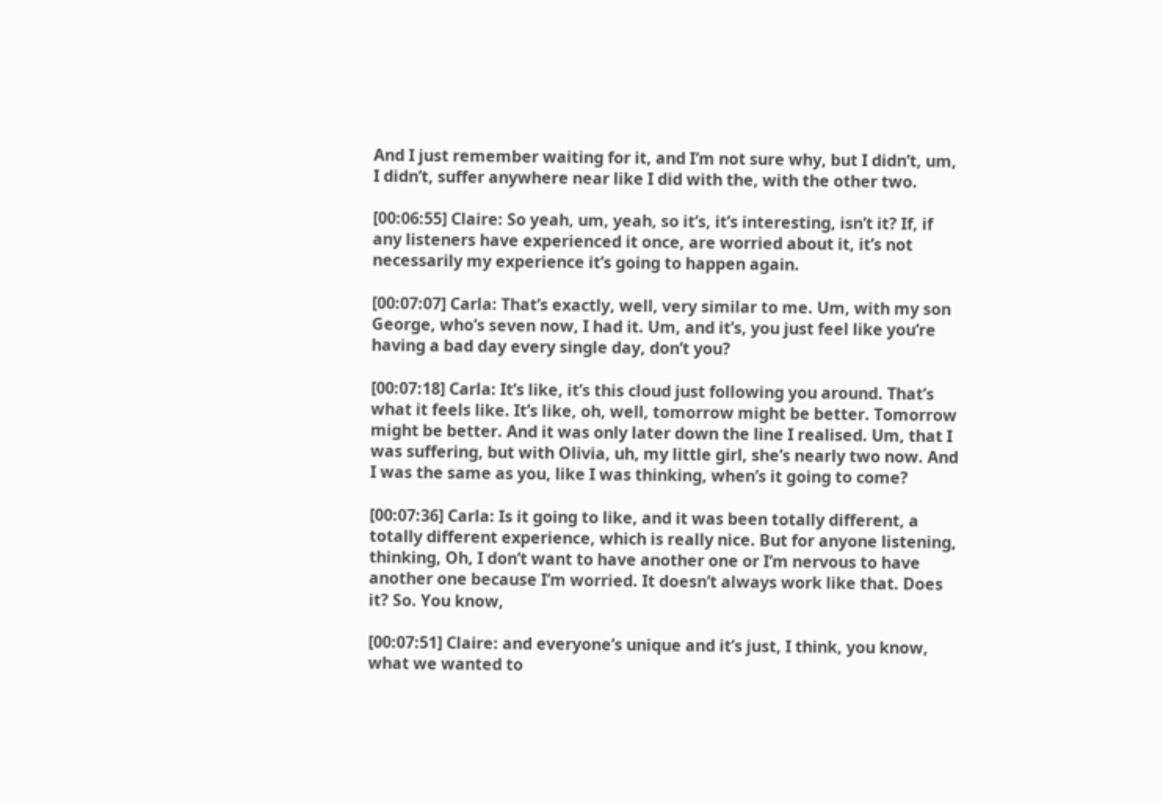And I just remember waiting for it, and I’m not sure why, but I didn’t, um, I didn’t, suffer anywhere near like I did with the, with the other two.

[00:06:55] Claire: So yeah, um, yeah, so it’s, it’s interesting, isn’t it? If, if any listeners have experienced it once, are worried about it, it’s not necessarily my experience it’s going to happen again.

[00:07:07] Carla: That’s exactly, well, very similar to me. Um, with my son George, who’s seven now, I had it. Um, and it’s, you just feel like you’re having a bad day every single day, don’t you?

[00:07:18] Carla: It’s like, it’s this cloud just following you around. That’s what it feels like. It’s like, oh, well, tomorrow might be better. Tomorrow might be better. And it was only later down the line I realised. Um, that I was suffering, but with Olivia, uh, my little girl, she’s nearly two now. And I was the same as you, like I was thinking, when’s it going to come?

[00:07:36] Carla: Is it going to like, and it was been totally different, a totally different experience, which is really nice. But for anyone listening, thinking, Oh, I don’t want to have another one or I’m nervous to have another one because I’m worried. It doesn’t always work like that. Does it? So. You know,

[00:07:51] Claire: and everyone’s unique and it’s just, I think, you know, what we wanted to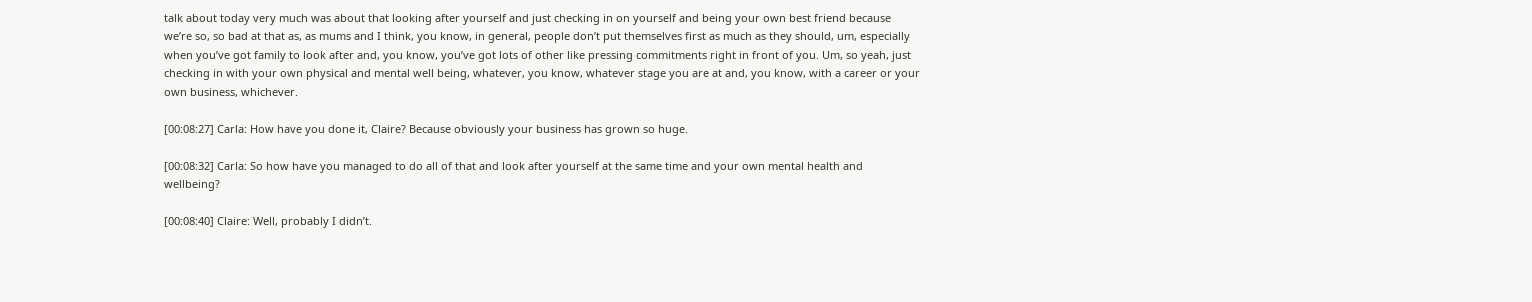talk about today very much was about that looking after yourself and just checking in on yourself and being your own best friend because we’re so, so bad at that as, as mums and I think, you know, in general, people don’t put themselves first as much as they should, um, especially when you’ve got family to look after and, you know, you’ve got lots of other like pressing commitments right in front of you. Um, so yeah, just checking in with your own physical and mental well being, whatever, you know, whatever stage you are at and, you know, with a career or your own business, whichever.

[00:08:27] Carla: How have you done it, Claire? Because obviously your business has grown so huge.

[00:08:32] Carla: So how have you managed to do all of that and look after yourself at the same time and your own mental health and wellbeing?

[00:08:40] Claire: Well, probably I didn’t.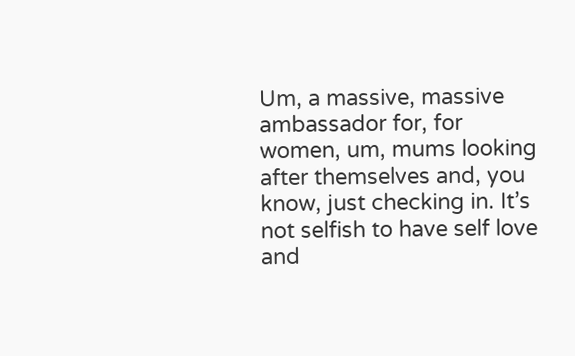Um, a massive, massive ambassador for, for women, um, mums looking after themselves and, you know, just checking in. It’s not selfish to have self love and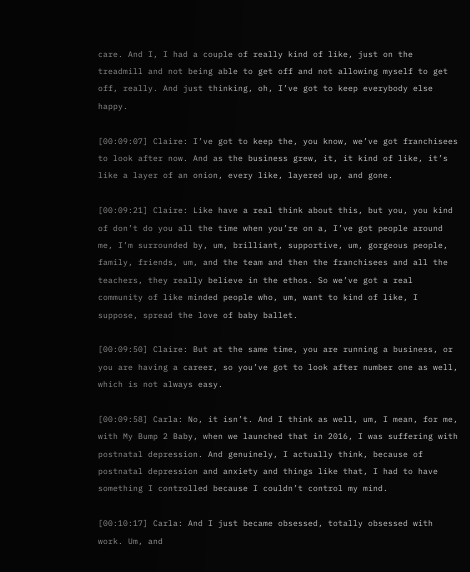care. And I, I had a couple of really kind of like, just on the treadmill and not being able to get off and not allowing myself to get off, really. And just thinking, oh, I’ve got to keep everybody else happy.

[00:09:07] Claire: I’ve got to keep the, you know, we’ve got franchisees to look after now. And as the business grew, it, it kind of like, it’s like a layer of an onion, every like, layered up, and gone.

[00:09:21] Claire: Like have a real think about this, but you, you kind of don’t do you all the time when you’re on a, I’ve got people around me, I’m surrounded by, um, brilliant, supportive, um, gorgeous people, family, friends, um, and the team and then the franchisees and all the teachers, they really believe in the ethos. So we’ve got a real community of like minded people who, um, want to kind of like, I suppose, spread the love of baby ballet.

[00:09:50] Claire: But at the same time, you are running a business, or you are having a career, so you’ve got to look after number one as well, which is not always easy.

[00:09:58] Carla: No, it isn’t. And I think as well, um, I mean, for me, with My Bump 2 Baby, when we launched that in 2016, I was suffering with postnatal depression. And genuinely, I actually think, because of postnatal depression and anxiety and things like that, I had to have something I controlled because I couldn’t control my mind.

[00:10:17] Carla: And I just became obsessed, totally obsessed with work. Um, and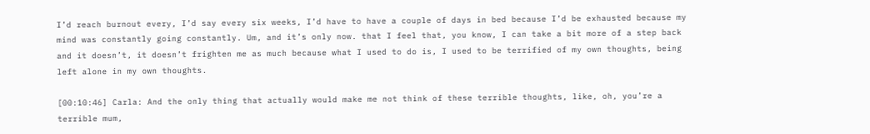I’d reach burnout every, I’d say every six weeks, I’d have to have a couple of days in bed because I’d be exhausted because my mind was constantly going constantly. Um, and it’s only now. that I feel that, you know, I can take a bit more of a step back and it doesn’t, it doesn’t frighten me as much because what I used to do is, I used to be terrified of my own thoughts, being left alone in my own thoughts.

[00:10:46] Carla: And the only thing that actually would make me not think of these terrible thoughts, like, oh, you’re a terrible mum,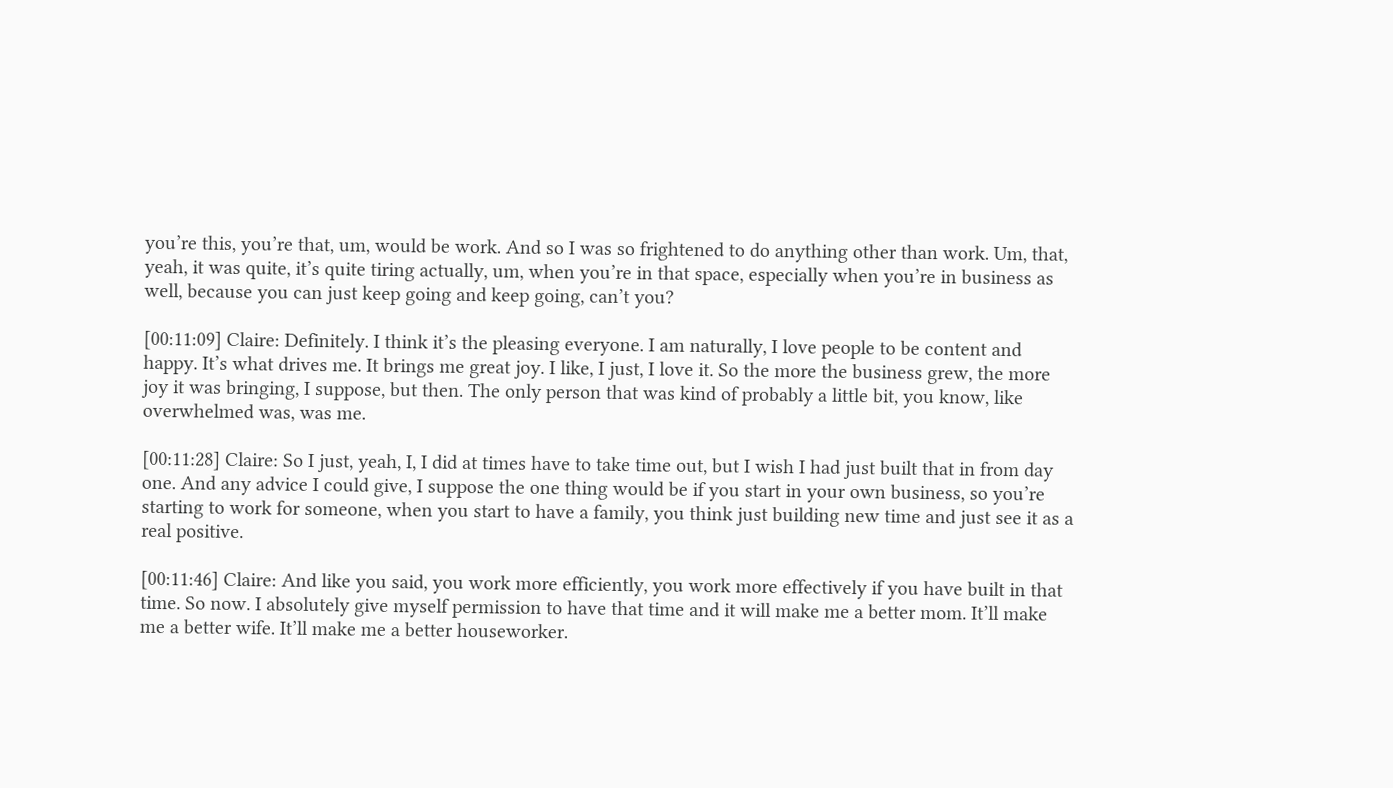you’re this, you’re that, um, would be work. And so I was so frightened to do anything other than work. Um, that, yeah, it was quite, it’s quite tiring actually, um, when you’re in that space, especially when you’re in business as well, because you can just keep going and keep going, can’t you?

[00:11:09] Claire: Definitely. I think it’s the pleasing everyone. I am naturally, I love people to be content and happy. It’s what drives me. It brings me great joy. I like, I just, I love it. So the more the business grew, the more joy it was bringing, I suppose, but then. The only person that was kind of probably a little bit, you know, like overwhelmed was, was me.

[00:11:28] Claire: So I just, yeah, I, I did at times have to take time out, but I wish I had just built that in from day one. And any advice I could give, I suppose the one thing would be if you start in your own business, so you’re starting to work for someone, when you start to have a family, you think just building new time and just see it as a real positive.

[00:11:46] Claire: And like you said, you work more efficiently, you work more effectively if you have built in that time. So now. I absolutely give myself permission to have that time and it will make me a better mom. It’ll make me a better wife. It’ll make me a better houseworker.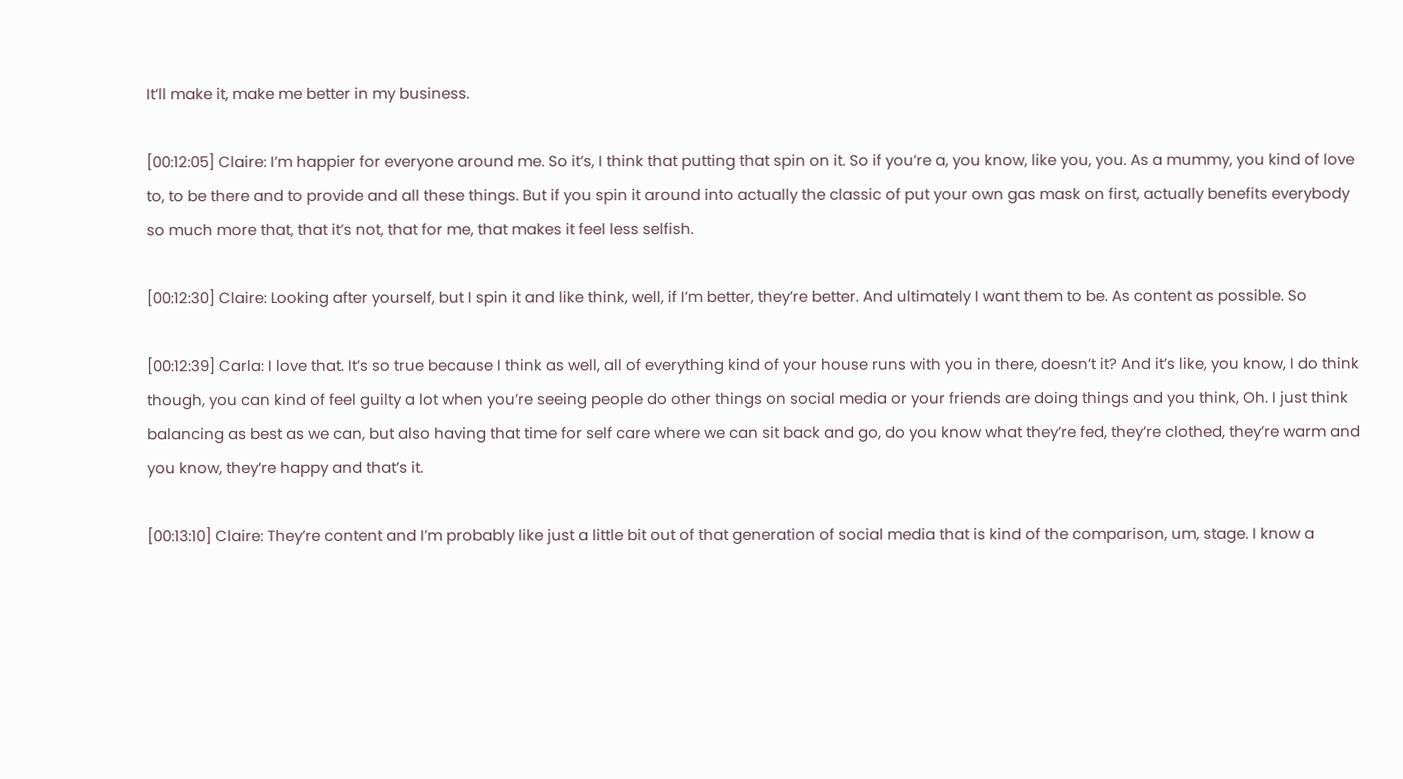It’ll make it, make me better in my business.

[00:12:05] Claire: I’m happier for everyone around me. So it’s, I think that putting that spin on it. So if you’re a, you know, like you, you. As a mummy, you kind of love to, to be there and to provide and all these things. But if you spin it around into actually the classic of put your own gas mask on first, actually benefits everybody so much more that, that it’s not, that for me, that makes it feel less selfish.

[00:12:30] Claire: Looking after yourself, but I spin it and like think, well, if I’m better, they’re better. And ultimately I want them to be. As content as possible. So

[00:12:39] Carla: I love that. It’s so true because I think as well, all of everything kind of your house runs with you in there, doesn’t it? And it’s like, you know, I do think though, you can kind of feel guilty a lot when you’re seeing people do other things on social media or your friends are doing things and you think, Oh. I just think balancing as best as we can, but also having that time for self care where we can sit back and go, do you know what they’re fed, they’re clothed, they’re warm and you know, they’re happy and that’s it.

[00:13:10] Claire: They’re content and I’m probably like just a little bit out of that generation of social media that is kind of the comparison, um, stage. I know a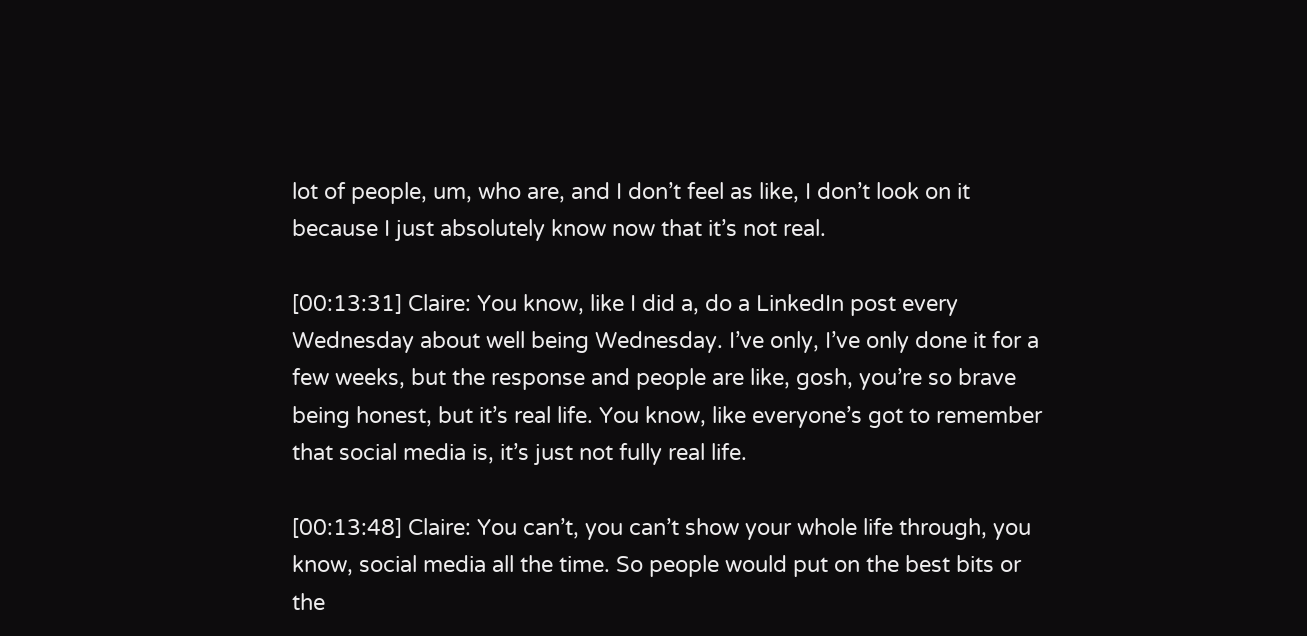lot of people, um, who are, and I don’t feel as like, I don’t look on it because I just absolutely know now that it’s not real.

[00:13:31] Claire: You know, like I did a, do a LinkedIn post every Wednesday about well being Wednesday. I’ve only, I’ve only done it for a few weeks, but the response and people are like, gosh, you’re so brave being honest, but it’s real life. You know, like everyone’s got to remember that social media is, it’s just not fully real life.

[00:13:48] Claire: You can’t, you can’t show your whole life through, you know, social media all the time. So people would put on the best bits or the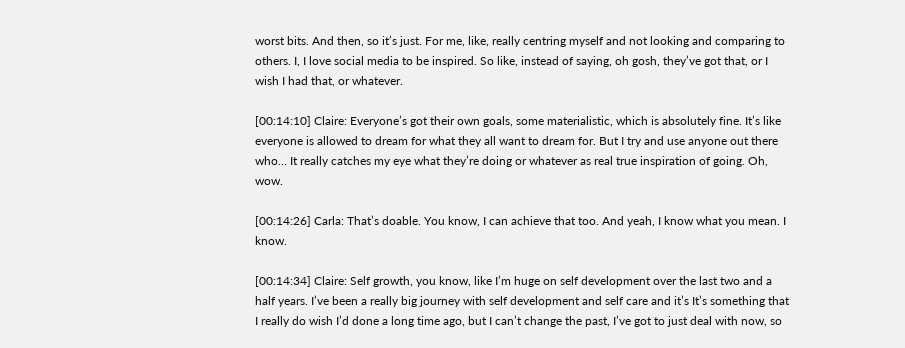worst bits. And then, so it’s just. For me, like, really centring myself and not looking and comparing to others. I, I love social media to be inspired. So like, instead of saying, oh gosh, they’ve got that, or I wish I had that, or whatever.

[00:14:10] Claire: Everyone’s got their own goals, some materialistic, which is absolutely fine. It’s like everyone is allowed to dream for what they all want to dream for. But I try and use anyone out there who… It really catches my eye what they’re doing or whatever as real true inspiration of going. Oh, wow.

[00:14:26] Carla: That’s doable. You know, I can achieve that too. And yeah, I know what you mean. I know.

[00:14:34] Claire: Self growth, you know, like I’m huge on self development over the last two and a half years. I’ve been a really big journey with self development and self care and it’s It’s something that I really do wish I’d done a long time ago, but I can’t change the past, I’ve got to just deal with now, so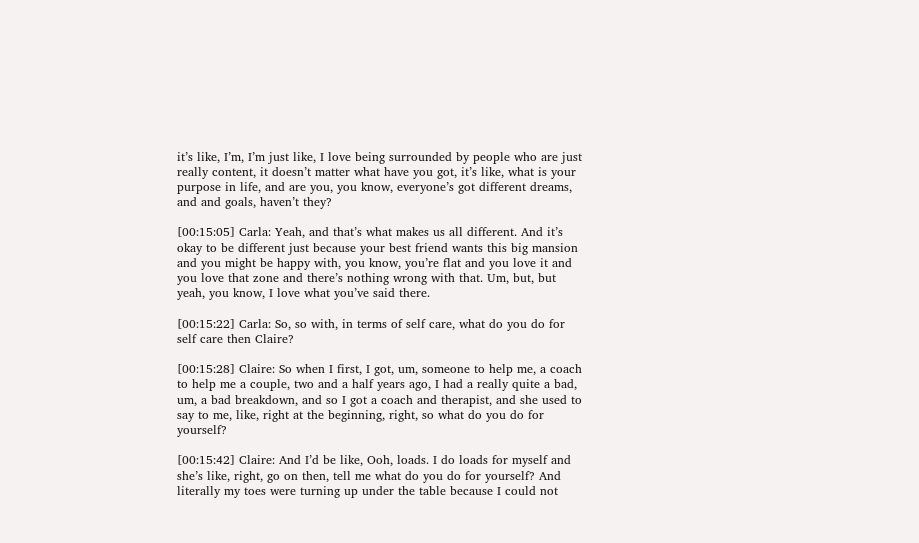it’s like, I’m, I’m just like, I love being surrounded by people who are just really content, it doesn’t matter what have you got, it’s like, what is your purpose in life, and are you, you know, everyone’s got different dreams, and and goals, haven’t they?

[00:15:05] Carla: Yeah, and that’s what makes us all different. And it’s okay to be different just because your best friend wants this big mansion and you might be happy with, you know, you’re flat and you love it and you love that zone and there’s nothing wrong with that. Um, but, but yeah, you know, I love what you’ve said there.

[00:15:22] Carla: So, so with, in terms of self care, what do you do for self care then Claire?

[00:15:28] Claire: So when I first, I got, um, someone to help me, a coach to help me a couple, two and a half years ago, I had a really quite a bad, um, a bad breakdown, and so I got a coach and therapist, and she used to say to me, like, right at the beginning, right, so what do you do for yourself?

[00:15:42] Claire: And I’d be like, Ooh, loads. I do loads for myself and she’s like, right, go on then, tell me what do you do for yourself? And literally my toes were turning up under the table because I could not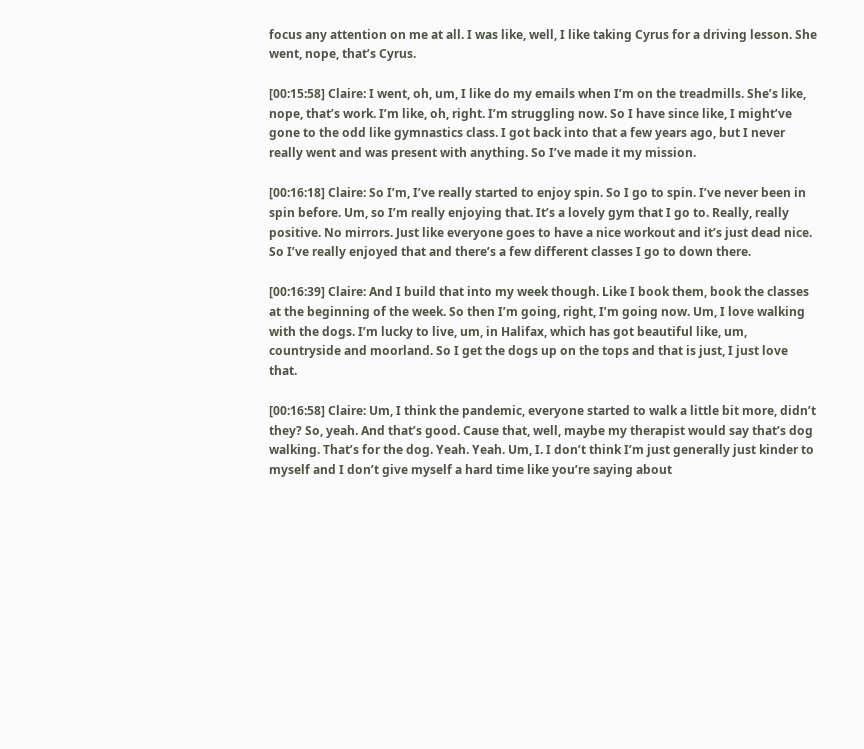focus any attention on me at all. I was like, well, I like taking Cyrus for a driving lesson. She went, nope, that’s Cyrus.

[00:15:58] Claire: I went, oh, um, I like do my emails when I’m on the treadmills. She’s like, nope, that’s work. I’m like, oh, right. I’m struggling now. So I have since like, I might’ve gone to the odd like gymnastics class. I got back into that a few years ago, but I never really went and was present with anything. So I’ve made it my mission.

[00:16:18] Claire: So I’m, I’ve really started to enjoy spin. So I go to spin. I’ve never been in spin before. Um, so I’m really enjoying that. It’s a lovely gym that I go to. Really, really positive. No mirrors. Just like everyone goes to have a nice workout and it’s just dead nice. So I’ve really enjoyed that and there’s a few different classes I go to down there.

[00:16:39] Claire: And I build that into my week though. Like I book them, book the classes at the beginning of the week. So then I’m going, right, I’m going now. Um, I love walking with the dogs. I’m lucky to live, um, in Halifax, which has got beautiful like, um, countryside and moorland. So I get the dogs up on the tops and that is just, I just love that.

[00:16:58] Claire: Um, I think the pandemic, everyone started to walk a little bit more, didn’t they? So, yeah. And that’s good. Cause that, well, maybe my therapist would say that’s dog walking. That’s for the dog. Yeah. Yeah. Um, I. I don’t think I’m just generally just kinder to myself and I don’t give myself a hard time like you’re saying about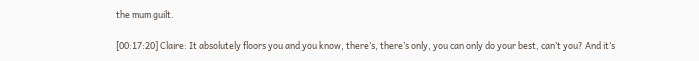the mum guilt.

[00:17:20] Claire: It absolutely floors you and you know, there’s, there’s only, you can only do your best, can’t you? And it’s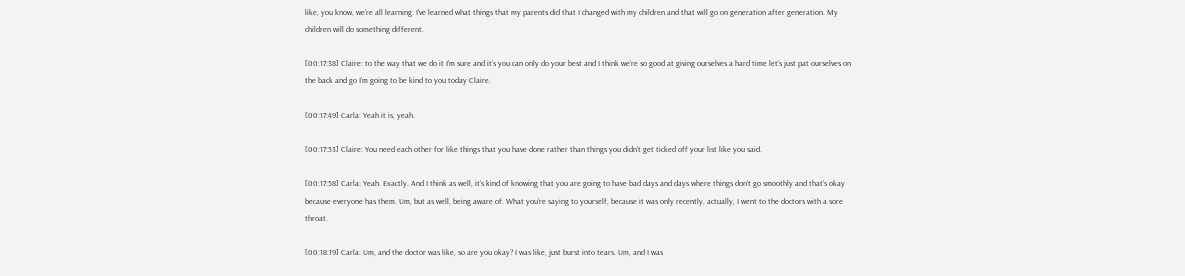like, you know, we’re all learning. I’ve learned what things that my parents did that I changed with my children and that will go on generation after generation. My children will do something different.

[00:17:38] Claire: to the way that we do it I’m sure and it’s you can only do your best and I think we’re so good at giving ourselves a hard time let’s just pat ourselves on the back and go I’m going to be kind to you today Claire.

[00:17:49] Carla: Yeah it is, yeah.

[00:17:53] Claire: You need each other for like things that you have done rather than things you didn’t get ticked off your list like you said.

[00:17:58] Carla: Yeah. Exactly. And I think as well, it’s kind of knowing that you are going to have bad days and days where things don’t go smoothly and that’s okay because everyone has them. Um, but as well, being aware of. What you’re saying to yourself, because it was only recently, actually, I went to the doctors with a sore throat.

[00:18:19] Carla: Um, and the doctor was like, so are you okay? I was like, just burst into tears. Um, and I was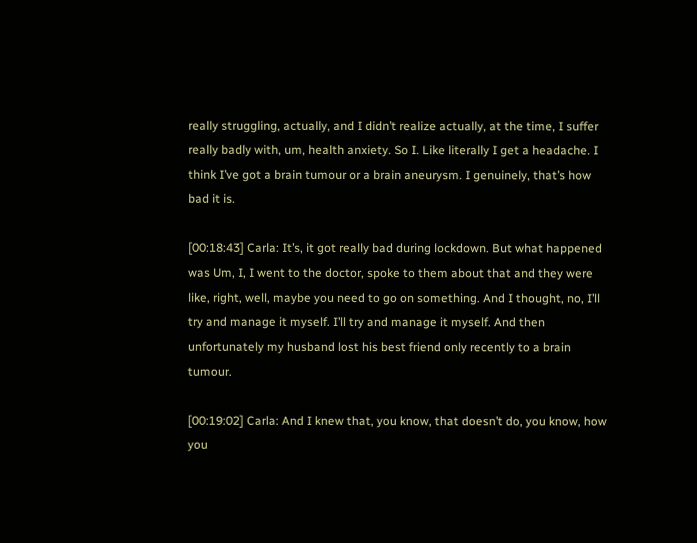really struggling, actually, and I didn’t realize actually, at the time, I suffer really badly with, um, health anxiety. So I. Like literally I get a headache. I think I’ve got a brain tumour or a brain aneurysm. I genuinely, that’s how bad it is.

[00:18:43] Carla: It’s, it got really bad during lockdown. But what happened was Um, I, I went to the doctor, spoke to them about that and they were like, right, well, maybe you need to go on something. And I thought, no, I’ll try and manage it myself. I’ll try and manage it myself. And then unfortunately my husband lost his best friend only recently to a brain tumour.

[00:19:02] Carla: And I knew that, you know, that doesn’t do, you know, how you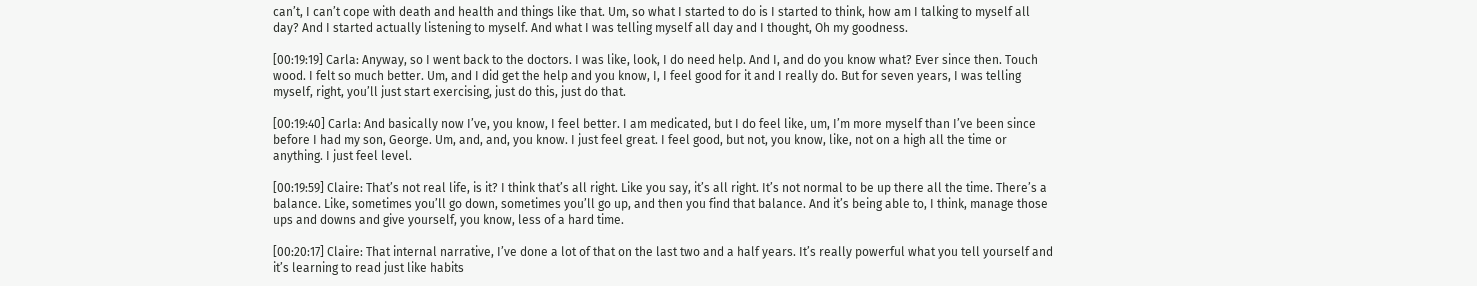can’t, I can’t cope with death and health and things like that. Um, so what I started to do is I started to think, how am I talking to myself all day? And I started actually listening to myself. And what I was telling myself all day and I thought, Oh my goodness.

[00:19:19] Carla: Anyway, so I went back to the doctors. I was like, look, I do need help. And I, and do you know what? Ever since then. Touch wood. I felt so much better. Um, and I did get the help and you know, I, I feel good for it and I really do. But for seven years, I was telling myself, right, you’ll just start exercising, just do this, just do that.

[00:19:40] Carla: And basically now I’ve, you know, I feel better. I am medicated, but I do feel like, um, I’m more myself than I’ve been since before I had my son, George. Um, and, and, you know. I just feel great. I feel good, but not, you know, like, not on a high all the time or anything. I just feel level.

[00:19:59] Claire: That’s not real life, is it? I think that’s all right. Like you say, it’s all right. It’s not normal to be up there all the time. There’s a balance. Like, sometimes you’ll go down, sometimes you’ll go up, and then you find that balance. And it’s being able to, I think, manage those ups and downs and give yourself, you know, less of a hard time.

[00:20:17] Claire: That internal narrative, I’ve done a lot of that on the last two and a half years. It’s really powerful what you tell yourself and it’s learning to read just like habits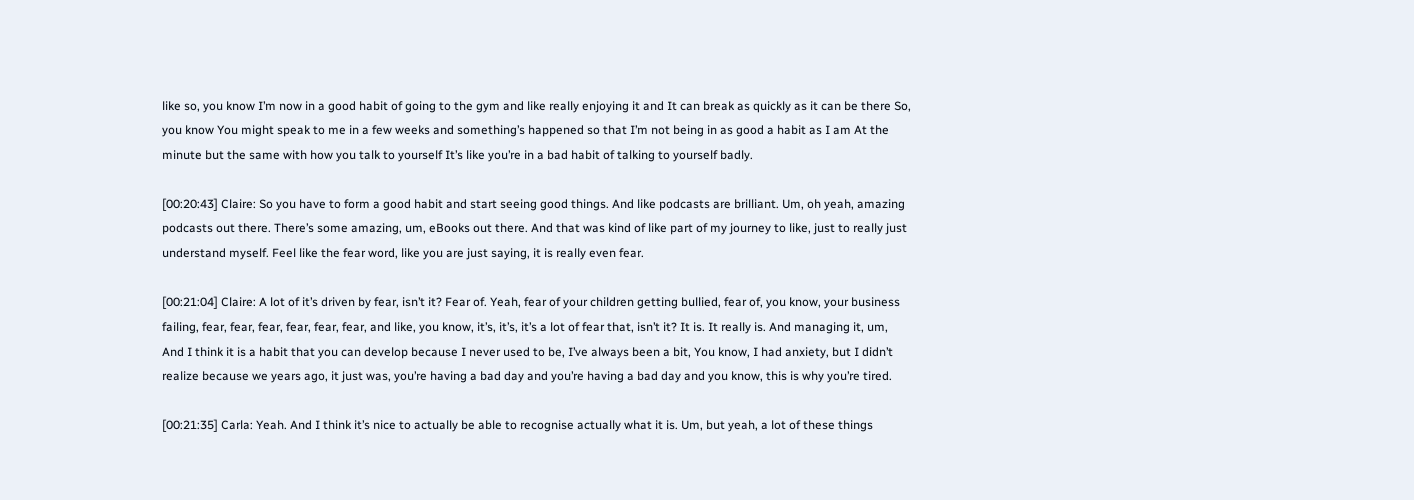like so, you know I’m now in a good habit of going to the gym and like really enjoying it and It can break as quickly as it can be there So, you know You might speak to me in a few weeks and something’s happened so that I’m not being in as good a habit as I am At the minute but the same with how you talk to yourself It’s like you’re in a bad habit of talking to yourself badly.

[00:20:43] Claire: So you have to form a good habit and start seeing good things. And like podcasts are brilliant. Um, oh yeah, amazing podcasts out there. There’s some amazing, um, eBooks out there. And that was kind of like part of my journey to like, just to really just understand myself. Feel like the fear word, like you are just saying, it is really even fear.

[00:21:04] Claire: A lot of it’s driven by fear, isn’t it? Fear of. Yeah, fear of your children getting bullied, fear of, you know, your business failing, fear, fear, fear, fear, fear, fear, and like, you know, it’s, it’s, it’s a lot of fear that, isn’t it? It is. It really is. And managing it, um, And I think it is a habit that you can develop because I never used to be, I’ve always been a bit, You know, I had anxiety, but I didn’t realize because we years ago, it just was, you’re having a bad day and you’re having a bad day and you know, this is why you’re tired.

[00:21:35] Carla: Yeah. And I think it’s nice to actually be able to recognise actually what it is. Um, but yeah, a lot of these things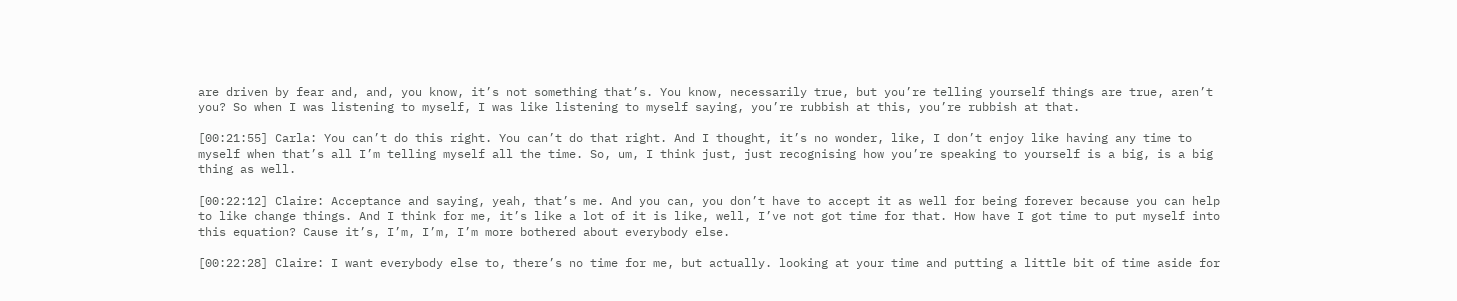are driven by fear and, and, you know, it’s not something that’s. You know, necessarily true, but you’re telling yourself things are true, aren’t you? So when I was listening to myself, I was like listening to myself saying, you’re rubbish at this, you’re rubbish at that.

[00:21:55] Carla: You can’t do this right. You can’t do that right. And I thought, it’s no wonder, like, I don’t enjoy like having any time to myself when that’s all I’m telling myself all the time. So, um, I think just, just recognising how you’re speaking to yourself is a big, is a big thing as well.

[00:22:12] Claire: Acceptance and saying, yeah, that’s me. And you can, you don’t have to accept it as well for being forever because you can help to like change things. And I think for me, it’s like a lot of it is like, well, I’ve not got time for that. How have I got time to put myself into this equation? Cause it’s, I’m, I’m, I’m more bothered about everybody else.

[00:22:28] Claire: I want everybody else to, there’s no time for me, but actually. looking at your time and putting a little bit of time aside for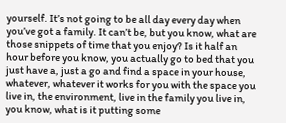yourself. It’s not going to be all day every day when you’ve got a family. It can’t be, but you know, what are those snippets of time that you enjoy? Is it half an hour before you know, you actually go to bed that you just have a, just a go and find a space in your house, whatever, whatever it works for you with the space you live in, the environment, live in the family you live in, you know, what is it putting some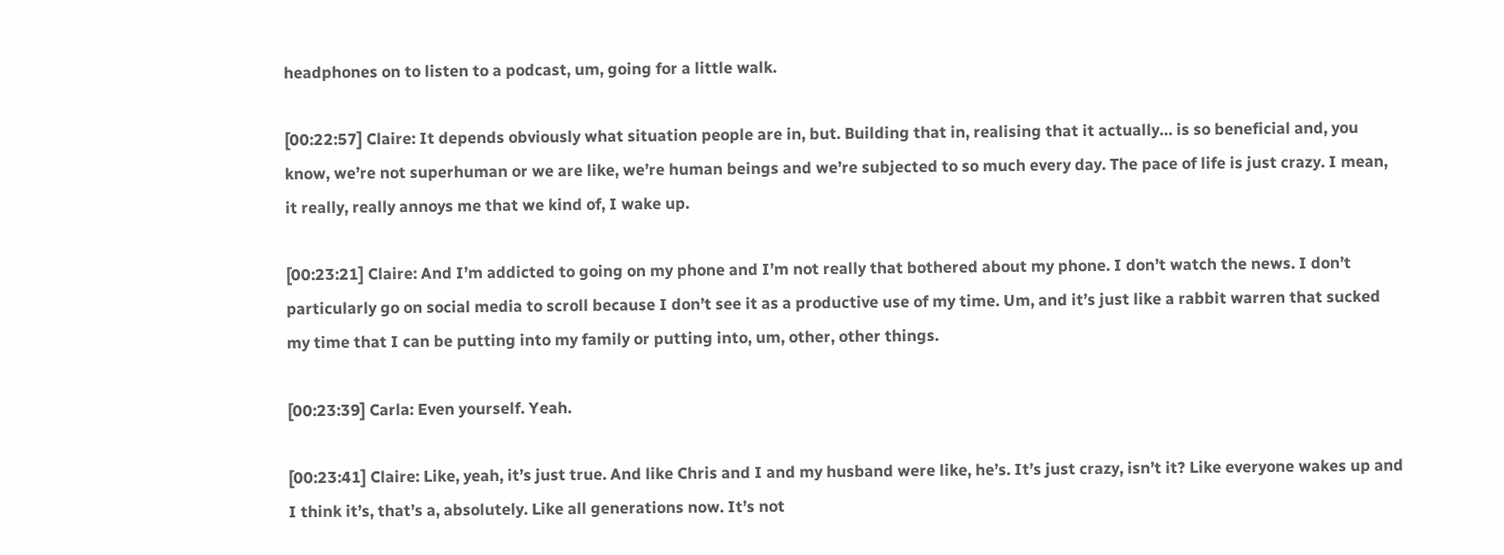headphones on to listen to a podcast, um, going for a little walk.

[00:22:57] Claire: It depends obviously what situation people are in, but. Building that in, realising that it actually… is so beneficial and, you know, we’re not superhuman or we are like, we’re human beings and we’re subjected to so much every day. The pace of life is just crazy. I mean, it really, really annoys me that we kind of, I wake up.

[00:23:21] Claire: And I’m addicted to going on my phone and I’m not really that bothered about my phone. I don’t watch the news. I don’t particularly go on social media to scroll because I don’t see it as a productive use of my time. Um, and it’s just like a rabbit warren that sucked my time that I can be putting into my family or putting into, um, other, other things.

[00:23:39] Carla: Even yourself. Yeah.

[00:23:41] Claire: Like, yeah, it’s just true. And like Chris and I and my husband were like, he’s. It’s just crazy, isn’t it? Like everyone wakes up and I think it’s, that’s a, absolutely. Like all generations now. It’s not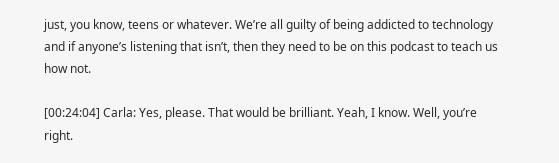just, you know, teens or whatever. We’re all guilty of being addicted to technology and if anyone’s listening that isn’t, then they need to be on this podcast to teach us how not.

[00:24:04] Carla: Yes, please. That would be brilliant. Yeah, I know. Well, you’re right.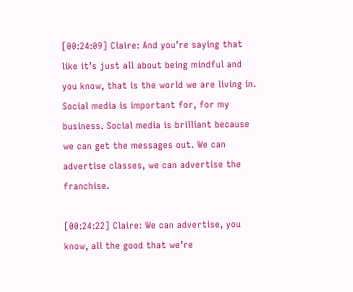[00:24:09] Claire: And you’re saying that like it’s just all about being mindful and you know, that is the world we are living in. Social media is important for, for my business. Social media is brilliant because we can get the messages out. We can advertise classes, we can advertise the franchise.

[00:24:22] Claire: We can advertise, you know, all the good that we’re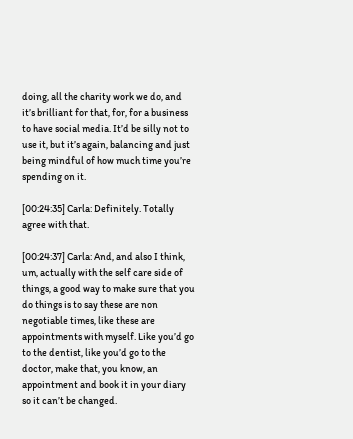doing, all the charity work we do, and it’s brilliant for that, for, for a business to have social media. It’d be silly not to use it, but it’s again, balancing and just being mindful of how much time you’re spending on it.

[00:24:35] Carla: Definitely. Totally agree with that.

[00:24:37] Carla: And, and also I think, um, actually with the self care side of things, a good way to make sure that you do things is to say these are non negotiable times, like these are appointments with myself. Like you’d go to the dentist, like you’d go to the doctor, make that, you know, an appointment and book it in your diary so it can’t be changed.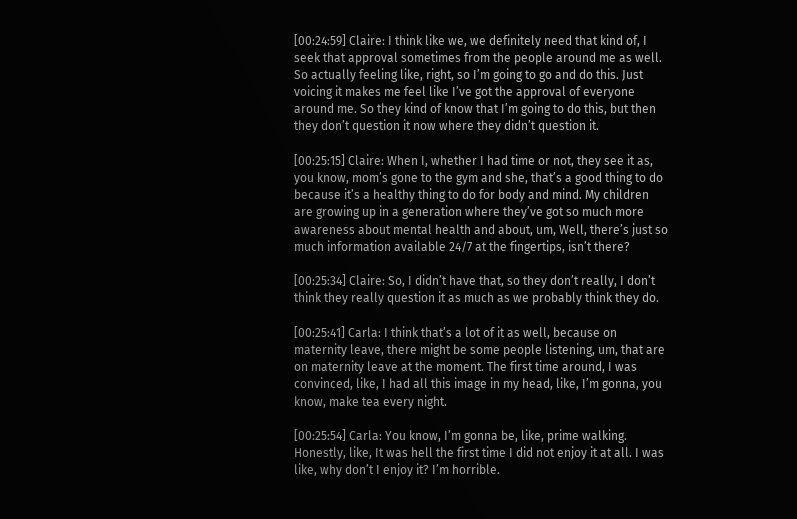[00:24:59] Claire: I think like we, we definitely need that kind of, I seek that approval sometimes from the people around me as well. So actually feeling like, right, so I’m going to go and do this. Just voicing it makes me feel like I’ve got the approval of everyone around me. So they kind of know that I’m going to do this, but then they don’t question it now where they didn’t question it.

[00:25:15] Claire: When I, whether I had time or not, they see it as, you know, mom’s gone to the gym and she, that’s a good thing to do because it’s a healthy thing to do for body and mind. My children are growing up in a generation where they’ve got so much more awareness about mental health and about, um, Well, there’s just so much information available 24/7 at the fingertips, isn’t there?

[00:25:34] Claire: So, I didn’t have that, so they don’t really, I don’t think they really question it as much as we probably think they do.

[00:25:41] Carla: I think that’s a lot of it as well, because on maternity leave, there might be some people listening, um, that are on maternity leave at the moment. The first time around, I was convinced, like, I had all this image in my head, like, I’m gonna, you know, make tea every night.

[00:25:54] Carla: You know, I’m gonna be, like, prime walking. Honestly, like, It was hell the first time I did not enjoy it at all. I was like, why don’t I enjoy it? I’m horrible.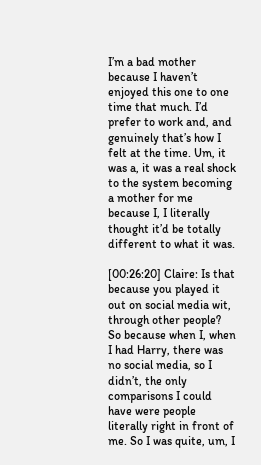I’m a bad mother because I haven’t enjoyed this one to one time that much. I’d prefer to work and, and genuinely that’s how I felt at the time. Um, it was a, it was a real shock to the system becoming a mother for me because I, I literally thought it’d be totally different to what it was.

[00:26:20] Claire: Is that because you played it out on social media wit, through other people? So because when I, when I had Harry, there was no social media, so I didn’t, the only comparisons I could have were people literally right in front of me. So I was quite, um, I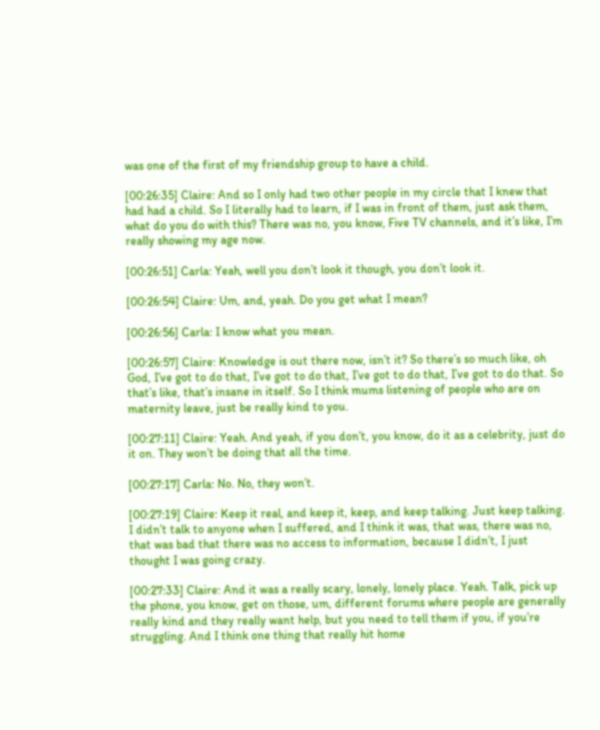was one of the first of my friendship group to have a child.

[00:26:35] Claire: And so I only had two other people in my circle that I knew that had had a child. So I literally had to learn, if I was in front of them, just ask them, what do you do with this? There was no, you know, Five TV channels, and it’s like, I’m really showing my age now.

[00:26:51] Carla: Yeah, well you don’t look it though, you don’t look it.

[00:26:54] Claire: Um, and, yeah. Do you get what I mean?

[00:26:56] Carla: I know what you mean.

[00:26:57] Claire: Knowledge is out there now, isn’t it? So there’s so much like, oh God, I’ve got to do that, I’ve got to do that, I’ve got to do that, I’ve got to do that. So that’s like, that’s insane in itself. So I think mums listening of people who are on maternity leave, just be really kind to you.

[00:27:11] Claire: Yeah. And yeah, if you don’t, you know, do it as a celebrity, just do it on. They won’t be doing that all the time.

[00:27:17] Carla: No. No, they won’t.

[00:27:19] Claire: Keep it real, and keep it, keep, and keep talking. Just keep talking. I didn’t talk to anyone when I suffered, and I think it was, that was, there was no, that was bad that there was no access to information, because I didn’t, I just thought I was going crazy.

[00:27:33] Claire: And it was a really scary, lonely, lonely place. Yeah. Talk, pick up the phone, you know, get on those, um, different forums where people are generally really kind and they really want help, but you need to tell them if you, if you’re struggling. And I think one thing that really hit home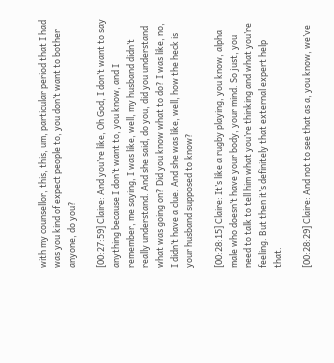with my counsellor, this, this, um, particular period that I had was you kind of expect people to, you don’t want to bother anyone, do you?

[00:27:59] Claire: And you’re like, Oh God, I don’t want to say anything because I don’t want to, you know, and I remember, me saying, I was like, well, my husband didn’t really understand. And she said, do you, did you understand what was going on? Did you know what to do? I was like, no, I didn’t have a clue. And she was like, well, how the heck is your husband supposed to know?

[00:28:15] Claire: It’s like a rugby playing, you know, alpha male who doesn’t have your body, your mind. So just, you need to talk to tell him what you’re thinking and what you’re feeling. But then it’s definitely that external expert help that.

[00:28:29] Claire: And not to see that as a, you know, we’ve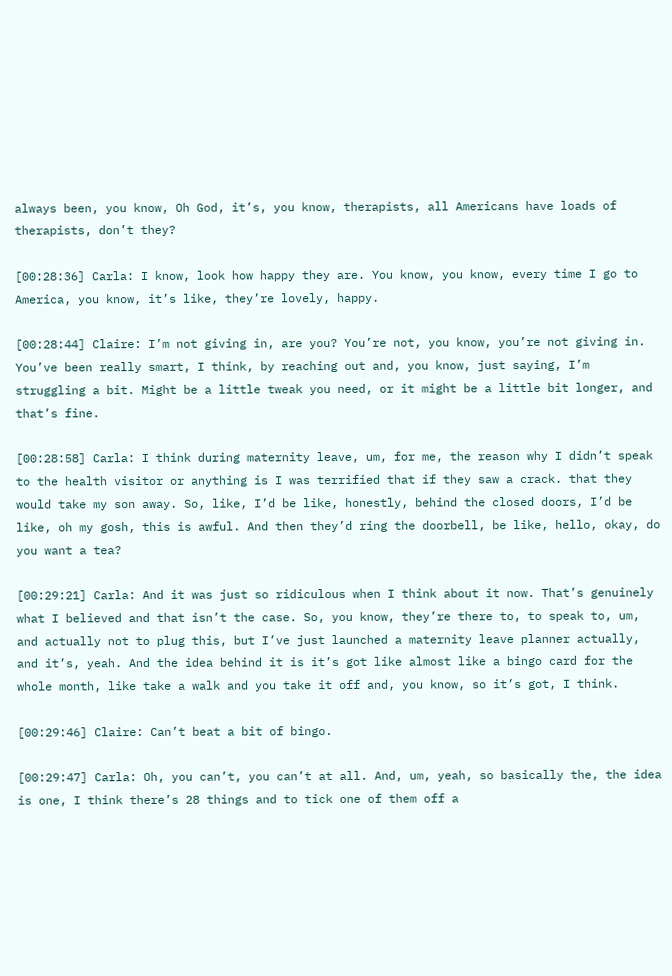always been, you know, Oh God, it’s, you know, therapists, all Americans have loads of therapists, don’t they?

[00:28:36] Carla: I know, look how happy they are. You know, you know, every time I go to America, you know, it’s like, they’re lovely, happy.

[00:28:44] Claire: I’m not giving in, are you? You’re not, you know, you’re not giving in. You’ve been really smart, I think, by reaching out and, you know, just saying, I’m struggling a bit. Might be a little tweak you need, or it might be a little bit longer, and that’s fine.

[00:28:58] Carla: I think during maternity leave, um, for me, the reason why I didn’t speak to the health visitor or anything is I was terrified that if they saw a crack. that they would take my son away. So, like, I’d be like, honestly, behind the closed doors, I’d be like, oh my gosh, this is awful. And then they’d ring the doorbell, be like, hello, okay, do you want a tea?

[00:29:21] Carla: And it was just so ridiculous when I think about it now. That’s genuinely what I believed and that isn’t the case. So, you know, they’re there to, to speak to, um, and actually not to plug this, but I’ve just launched a maternity leave planner actually, and it’s, yeah. And the idea behind it is it’s got like almost like a bingo card for the whole month, like take a walk and you take it off and, you know, so it’s got, I think.

[00:29:46] Claire: Can’t beat a bit of bingo.

[00:29:47] Carla: Oh, you can’t, you can’t at all. And, um, yeah, so basically the, the idea is one, I think there’s 28 things and to tick one of them off a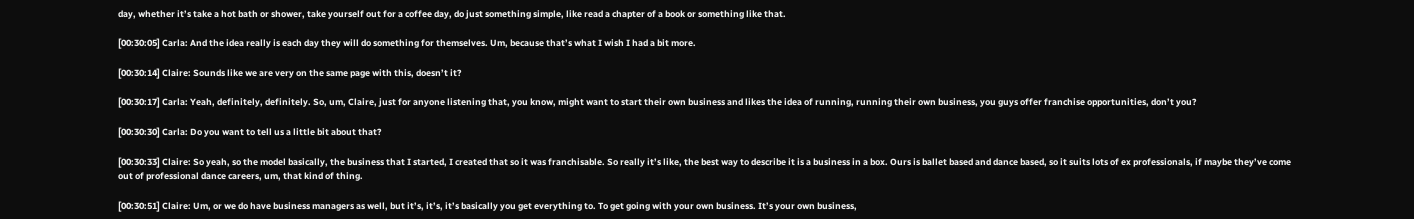day, whether it’s take a hot bath or shower, take yourself out for a coffee day, do just something simple, like read a chapter of a book or something like that.

[00:30:05] Carla: And the idea really is each day they will do something for themselves. Um, because that’s what I wish I had a bit more.

[00:30:14] Claire: Sounds like we are very on the same page with this, doesn’t it?

[00:30:17] Carla: Yeah, definitely, definitely. So, um, Claire, just for anyone listening that, you know, might want to start their own business and likes the idea of running, running their own business, you guys offer franchise opportunities, don’t you?

[00:30:30] Carla: Do you want to tell us a little bit about that?

[00:30:33] Claire: So yeah, so the model basically, the business that I started, I created that so it was franchisable. So really it’s like, the best way to describe it is a business in a box. Ours is ballet based and dance based, so it suits lots of ex professionals, if maybe they’ve come out of professional dance careers, um, that kind of thing.

[00:30:51] Claire: Um, or we do have business managers as well, but it’s, it’s, it’s basically you get everything to. To get going with your own business. It’s your own business,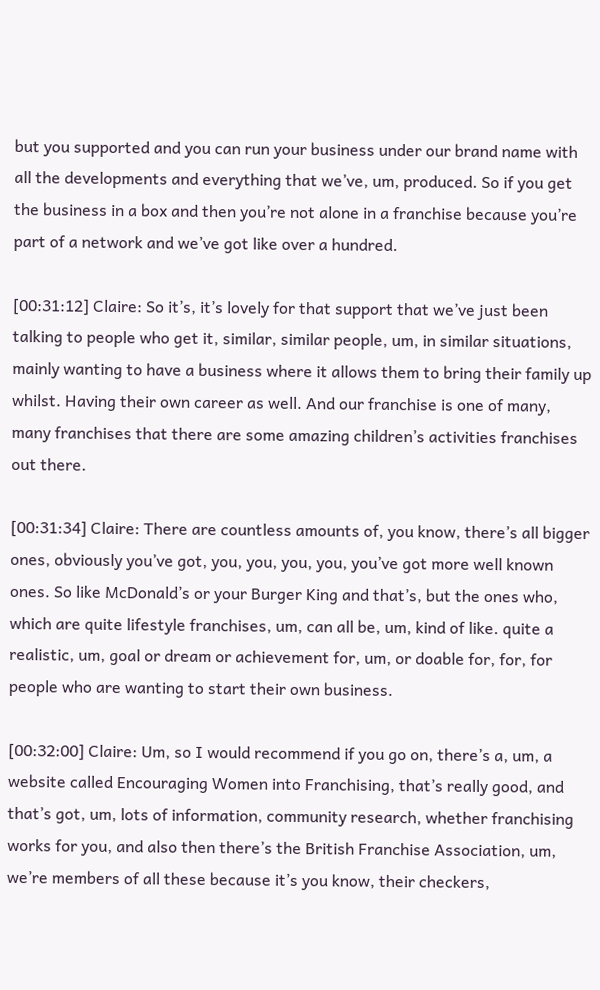but you supported and you can run your business under our brand name with all the developments and everything that we’ve, um, produced. So if you get the business in a box and then you’re not alone in a franchise because you’re part of a network and we’ve got like over a hundred.

[00:31:12] Claire: So it’s, it’s lovely for that support that we’ve just been talking to people who get it, similar, similar people, um, in similar situations, mainly wanting to have a business where it allows them to bring their family up whilst. Having their own career as well. And our franchise is one of many, many franchises that there are some amazing children’s activities franchises out there.

[00:31:34] Claire: There are countless amounts of, you know, there’s all bigger ones, obviously you’ve got, you, you, you, you, you’ve got more well known ones. So like McDonald’s or your Burger King and that’s, but the ones who, which are quite lifestyle franchises, um, can all be, um, kind of like. quite a realistic, um, goal or dream or achievement for, um, or doable for, for, for people who are wanting to start their own business.

[00:32:00] Claire: Um, so I would recommend if you go on, there’s a, um, a website called Encouraging Women into Franchising, that’s really good, and that’s got, um, lots of information, community research, whether franchising works for you, and also then there’s the British Franchise Association, um, we’re members of all these because it’s you know, their checkers,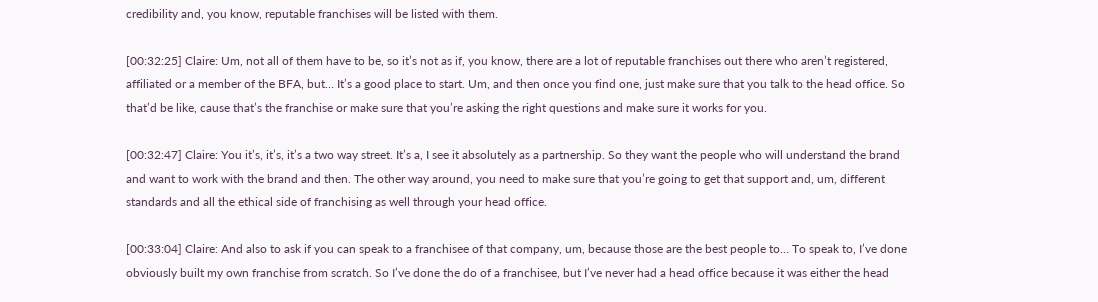credibility and, you know, reputable franchises will be listed with them.

[00:32:25] Claire: Um, not all of them have to be, so it’s not as if, you know, there are a lot of reputable franchises out there who aren’t registered, affiliated or a member of the BFA, but… It’s a good place to start. Um, and then once you find one, just make sure that you talk to the head office. So that’d be like, cause that’s the franchise or make sure that you’re asking the right questions and make sure it works for you.

[00:32:47] Claire: You it’s, it’s, it’s a two way street. It’s a, I see it absolutely as a partnership. So they want the people who will understand the brand and want to work with the brand and then. The other way around, you need to make sure that you’re going to get that support and, um, different standards and all the ethical side of franchising as well through your head office.

[00:33:04] Claire: And also to ask if you can speak to a franchisee of that company, um, because those are the best people to… To speak to, I’ve done obviously built my own franchise from scratch. So I’ve done the do of a franchisee, but I’ve never had a head office because it was either the head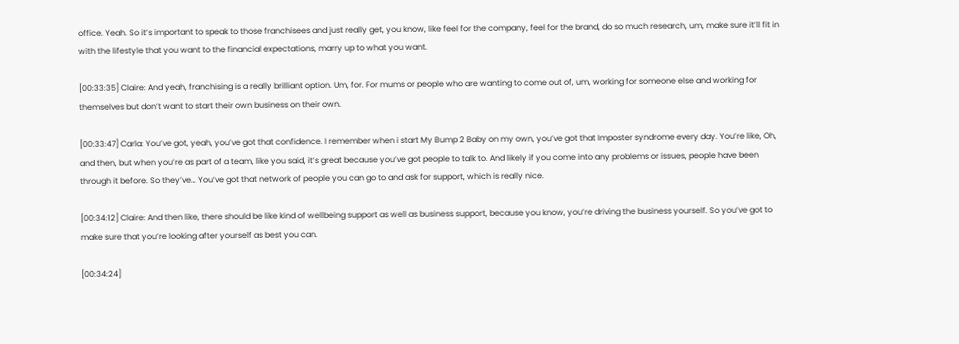office. Yeah. So it’s important to speak to those franchisees and just really get, you know, like feel for the company, feel for the brand, do so much research, um, make sure it’ll fit in with the lifestyle that you want to the financial expectations, marry up to what you want.

[00:33:35] Claire: And yeah, franchising is a really brilliant option. Um, for. For mums or people who are wanting to come out of, um, working for someone else and working for themselves but don’t want to start their own business on their own.

[00:33:47] Carla: You’ve got, yeah, you’ve got that confidence. I remember when i start My Bump 2 Baby on my own, you’ve got that Imposter syndrome every day. You’re like, Oh, and then, but when you’re as part of a team, like you said, it’s great because you’ve got people to talk to. And likely if you come into any problems or issues, people have been through it before. So they’ve… You’ve got that network of people you can go to and ask for support, which is really nice.

[00:34:12] Claire: And then like, there should be like kind of wellbeing support as well as business support, because you know, you’re driving the business yourself. So you’ve got to make sure that you’re looking after yourself as best you can.

[00:34:24]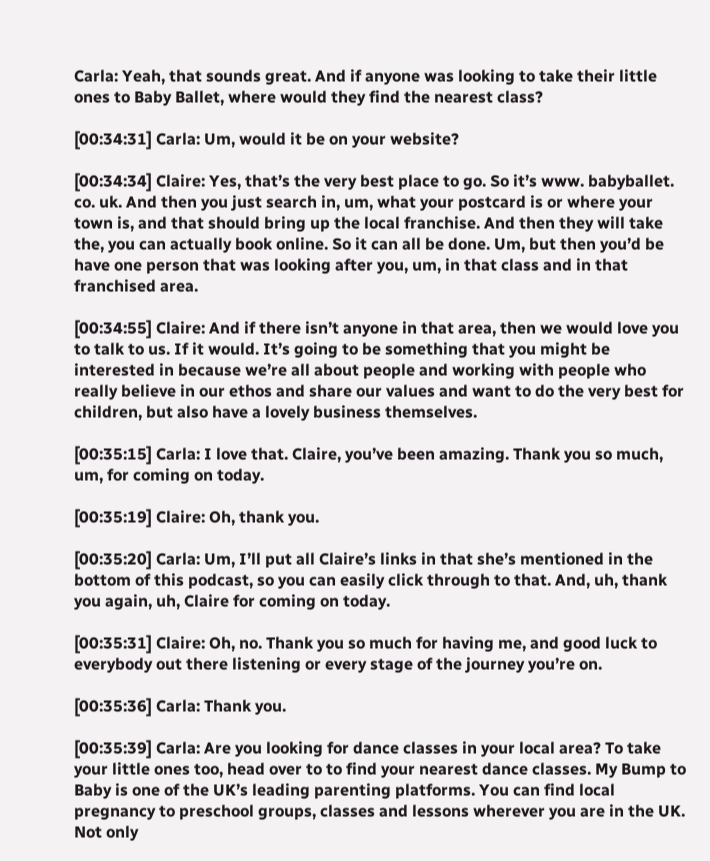Carla: Yeah, that sounds great. And if anyone was looking to take their little ones to Baby Ballet, where would they find the nearest class?

[00:34:31] Carla: Um, would it be on your website?

[00:34:34] Claire: Yes, that’s the very best place to go. So it’s www. babyballet. co. uk. And then you just search in, um, what your postcard is or where your town is, and that should bring up the local franchise. And then they will take the, you can actually book online. So it can all be done. Um, but then you’d be have one person that was looking after you, um, in that class and in that franchised area.

[00:34:55] Claire: And if there isn’t anyone in that area, then we would love you to talk to us. If it would. It’s going to be something that you might be interested in because we’re all about people and working with people who really believe in our ethos and share our values and want to do the very best for children, but also have a lovely business themselves.

[00:35:15] Carla: I love that. Claire, you’ve been amazing. Thank you so much, um, for coming on today.

[00:35:19] Claire: Oh, thank you.

[00:35:20] Carla: Um, I’ll put all Claire’s links in that she’s mentioned in the bottom of this podcast, so you can easily click through to that. And, uh, thank you again, uh, Claire for coming on today.

[00:35:31] Claire: Oh, no. Thank you so much for having me, and good luck to everybody out there listening or every stage of the journey you’re on.

[00:35:36] Carla: Thank you.

[00:35:39] Carla: Are you looking for dance classes in your local area? To take your little ones too, head over to to find your nearest dance classes. My Bump to Baby is one of the UK’s leading parenting platforms. You can find local pregnancy to preschool groups, classes and lessons wherever you are in the UK. Not only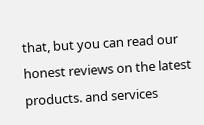that, but you can read our honest reviews on the latest products. and services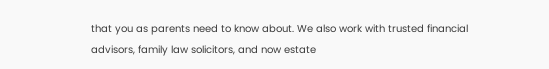that you as parents need to know about. We also work with trusted financial advisors, family law solicitors, and now estate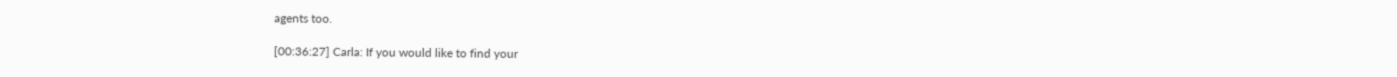agents too.

[00:36:27] Carla: If you would like to find your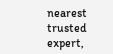nearest trusted expert,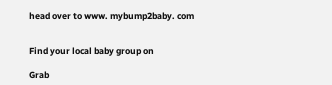head over to www. mybump2baby. com


Find your local baby group on

Grab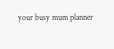your busy mum planner